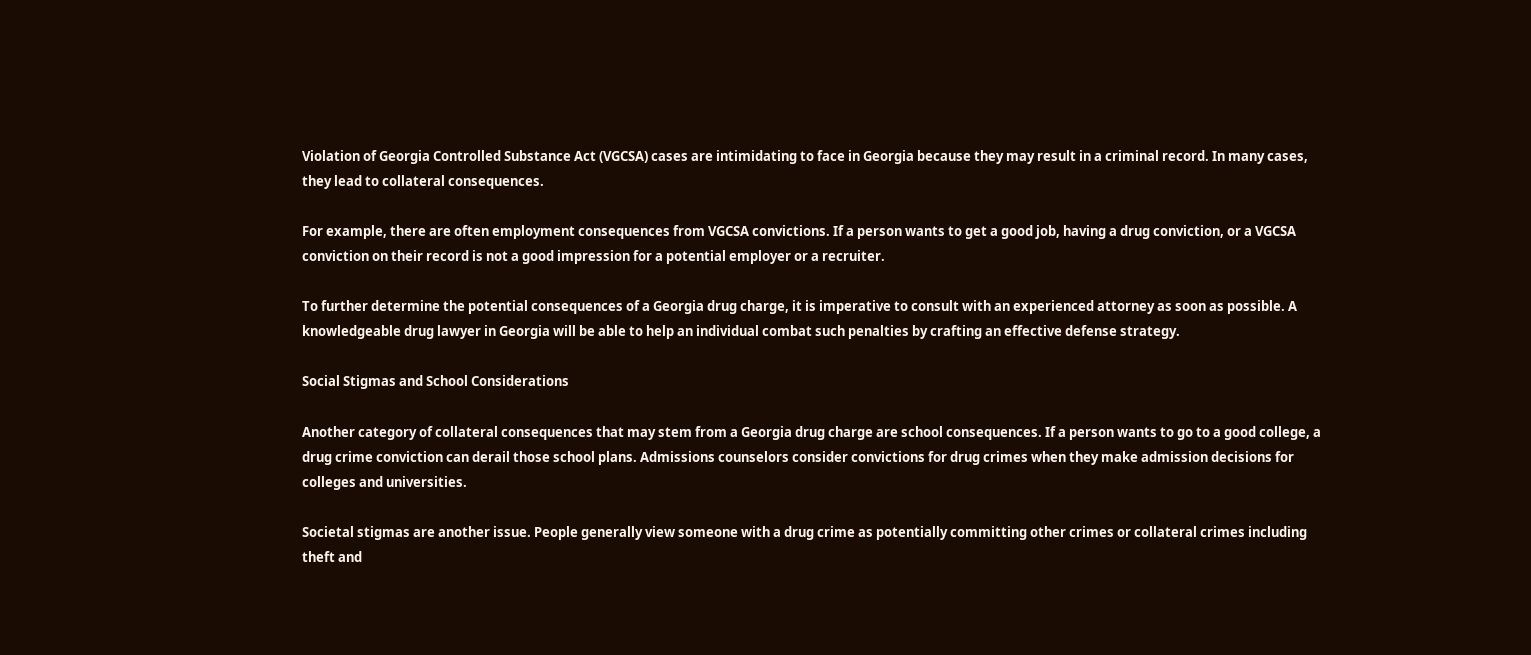Violation of Georgia Controlled Substance Act (VGCSA) cases are intimidating to face in Georgia because they may result in a criminal record. In many cases, they lead to collateral consequences.

For example, there are often employment consequences from VGCSA convictions. If a person wants to get a good job, having a drug conviction, or a VGCSA conviction on their record is not a good impression for a potential employer or a recruiter.

To further determine the potential consequences of a Georgia drug charge, it is imperative to consult with an experienced attorney as soon as possible. A knowledgeable drug lawyer in Georgia will be able to help an individual combat such penalties by crafting an effective defense strategy.

Social Stigmas and School Considerations

Another category of collateral consequences that may stem from a Georgia drug charge are school consequences. If a person wants to go to a good college, a drug crime conviction can derail those school plans. Admissions counselors consider convictions for drug crimes when they make admission decisions for colleges and universities.

Societal stigmas are another issue. People generally view someone with a drug crime as potentially committing other crimes or collateral crimes including theft and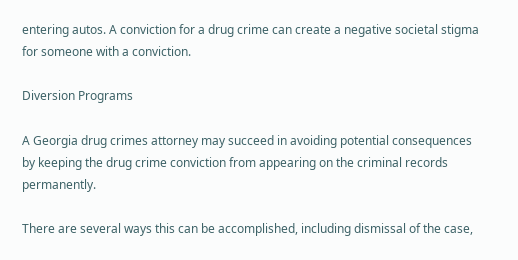entering autos. A conviction for a drug crime can create a negative societal stigma for someone with a conviction.

Diversion Programs

A Georgia drug crimes attorney may succeed in avoiding potential consequences by keeping the drug crime conviction from appearing on the criminal records permanently.

There are several ways this can be accomplished, including dismissal of the case,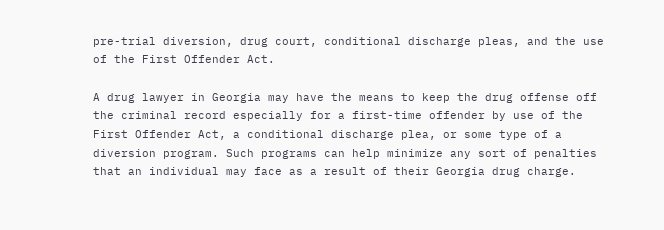pre-trial diversion, drug court, conditional discharge pleas, and the use of the First Offender Act.

A drug lawyer in Georgia may have the means to keep the drug offense off the criminal record especially for a first-time offender by use of the First Offender Act, a conditional discharge plea, or some type of a diversion program. Such programs can help minimize any sort of penalties that an individual may face as a result of their Georgia drug charge.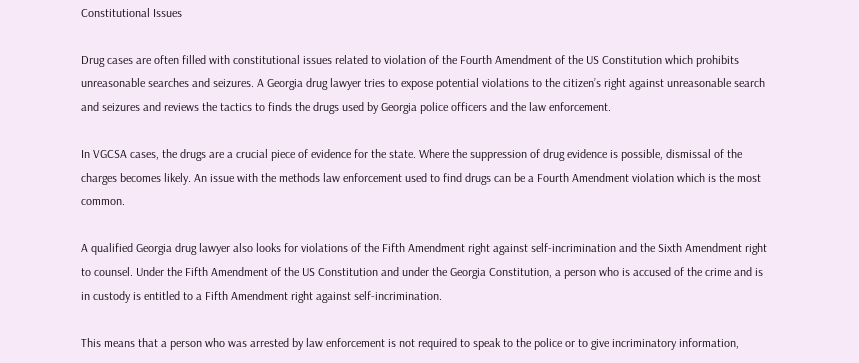Constitutional Issues

Drug cases are often filled with constitutional issues related to violation of the Fourth Amendment of the US Constitution which prohibits unreasonable searches and seizures. A Georgia drug lawyer tries to expose potential violations to the citizen’s right against unreasonable search and seizures and reviews the tactics to finds the drugs used by Georgia police officers and the law enforcement.

In VGCSA cases, the drugs are a crucial piece of evidence for the state. Where the suppression of drug evidence is possible, dismissal of the charges becomes likely. An issue with the methods law enforcement used to find drugs can be a Fourth Amendment violation which is the most common.

A qualified Georgia drug lawyer also looks for violations of the Fifth Amendment right against self-incrimination and the Sixth Amendment right to counsel. Under the Fifth Amendment of the US Constitution and under the Georgia Constitution, a person who is accused of the crime and is in custody is entitled to a Fifth Amendment right against self-incrimination.

This means that a person who was arrested by law enforcement is not required to speak to the police or to give incriminatory information,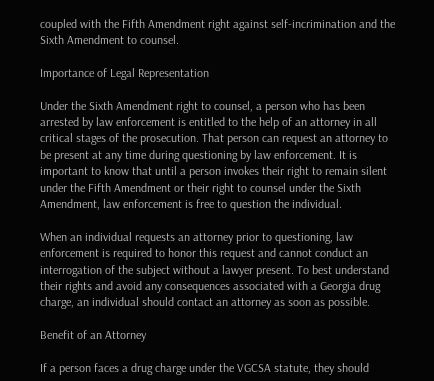coupled with the Fifth Amendment right against self-incrimination and the Sixth Amendment to counsel.

Importance of Legal Representation

Under the Sixth Amendment right to counsel, a person who has been arrested by law enforcement is entitled to the help of an attorney in all critical stages of the prosecution. That person can request an attorney to be present at any time during questioning by law enforcement. It is important to know that until a person invokes their right to remain silent under the Fifth Amendment or their right to counsel under the Sixth Amendment, law enforcement is free to question the individual.

When an individual requests an attorney prior to questioning, law enforcement is required to honor this request and cannot conduct an interrogation of the subject without a lawyer present. To best understand their rights and avoid any consequences associated with a Georgia drug charge, an individual should contact an attorney as soon as possible.

Benefit of an Attorney

If a person faces a drug charge under the VGCSA statute, they should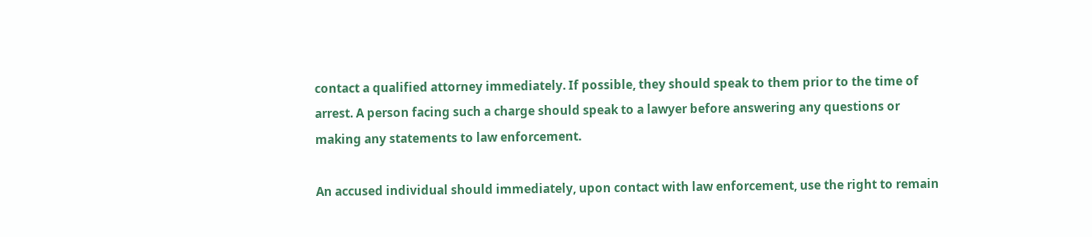contact a qualified attorney immediately. If possible, they should speak to them prior to the time of arrest. A person facing such a charge should speak to a lawyer before answering any questions or making any statements to law enforcement.

An accused individual should immediately, upon contact with law enforcement, use the right to remain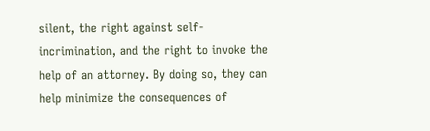silent, the right against self-incrimination, and the right to invoke the help of an attorney. By doing so, they can help minimize the consequences of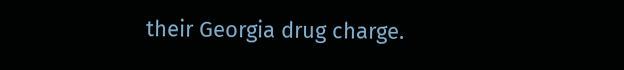their Georgia drug charge.